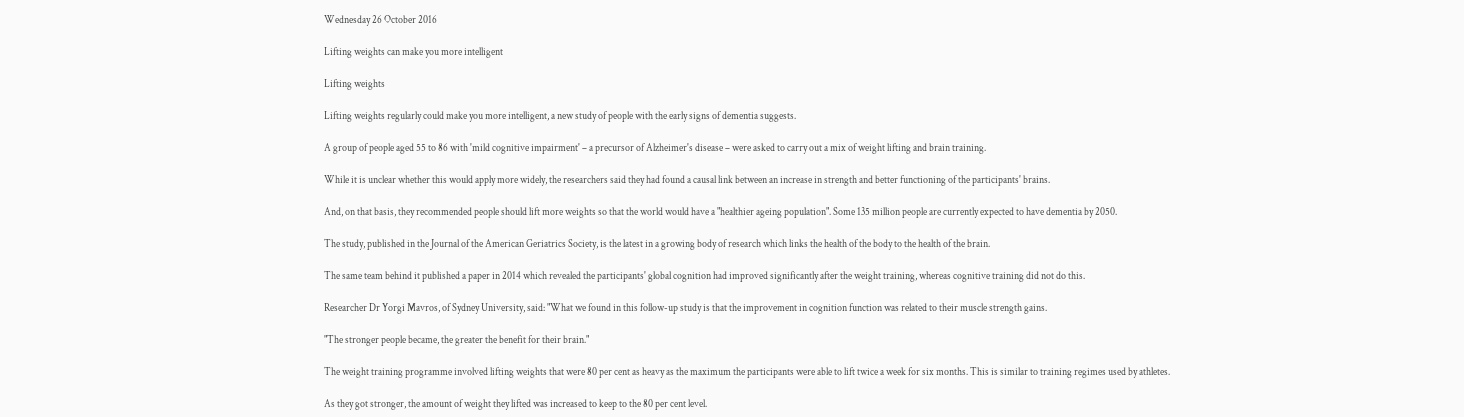Wednesday 26 October 2016

Lifting weights can make you more intelligent

Lifting weights

Lifting weights regularly could make you more intelligent, a new study of people with the early signs of dementia suggests.

A group of people aged 55 to 86 with 'mild cognitive impairment' – a precursor of Alzheimer's disease – were asked to carry out a mix of weight lifting and brain training.

While it is unclear whether this would apply more widely, the researchers said they had found a causal link between an increase in strength and better functioning of the participants' brains.

And, on that basis, they recommended people should lift more weights so that the world would have a "healthier ageing population". Some 135 million people are currently expected to have dementia by 2050.

The study, published in the Journal of the American Geriatrics Society, is the latest in a growing body of research which links the health of the body to the health of the brain.

The same team behind it published a paper in 2014 which revealed the participants' global cognition had improved significantly after the weight training, whereas cognitive training did not do this.

Researcher Dr Yorgi Mavros, of Sydney University, said: "What we found in this follow-up study is that the improvement in cognition function was related to their muscle strength gains.

"The stronger people became, the greater the benefit for their brain."

The weight training programme involved lifting weights that were 80 per cent as heavy as the maximum the participants were able to lift twice a week for six months. This is similar to training regimes used by athletes.

As they got stronger, the amount of weight they lifted was increased to keep to the 80 per cent level.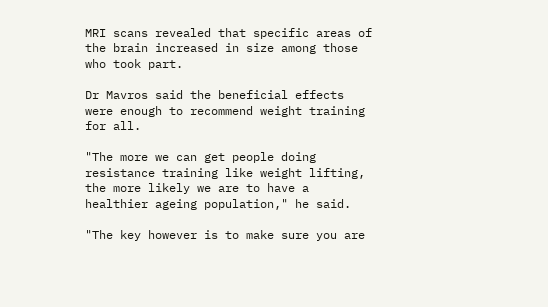MRI scans revealed that specific areas of the brain increased in size among those who took part.

Dr Mavros said the beneficial effects were enough to recommend weight training for all.

"The more we can get people doing resistance training like weight lifting, the more likely we are to have a healthier ageing population," he said.

"The key however is to make sure you are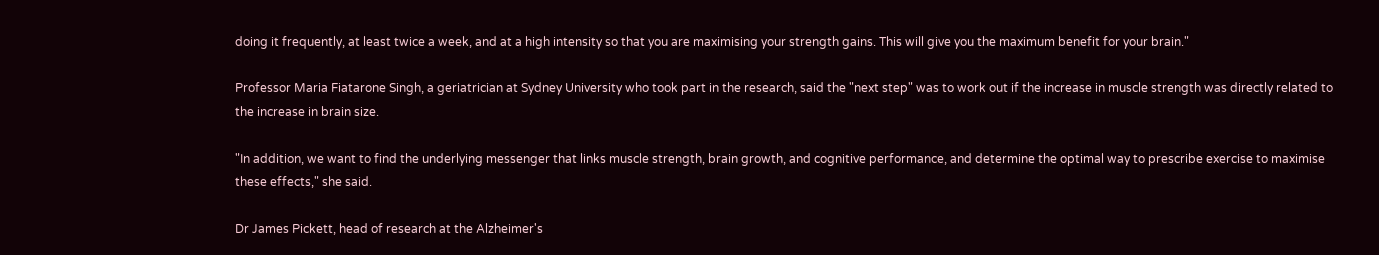doing it frequently, at least twice a week, and at a high intensity so that you are maximising your strength gains. This will give you the maximum benefit for your brain."

Professor Maria Fiatarone Singh, a geriatrician at Sydney University who took part in the research, said the "next step" was to work out if the increase in muscle strength was directly related to the increase in brain size.

"In addition, we want to find the underlying messenger that links muscle strength, brain growth, and cognitive performance, and determine the optimal way to prescribe exercise to maximise these effects," she said.

Dr James Pickett, head of research at the Alzheimer's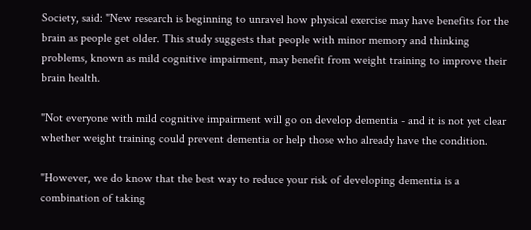Society, said: "New research is beginning to unravel how physical exercise may have benefits for the brain as people get older. This study suggests that people with minor memory and thinking problems, known as mild cognitive impairment, may benefit from weight training to improve their brain health.

"Not everyone with mild cognitive impairment will go on develop dementia - and it is not yet clear whether weight training could prevent dementia or help those who already have the condition.

"However, we do know that the best way to reduce your risk of developing dementia is a combination of taking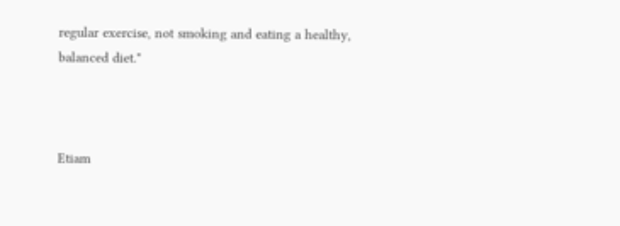regular exercise, not smoking and eating a healthy, balanced diet."



Etiam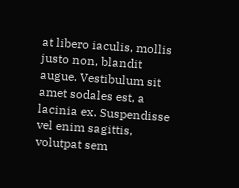at libero iaculis, mollis justo non, blandit augue. Vestibulum sit amet sodales est, a lacinia ex. Suspendisse vel enim sagittis, volutpat sem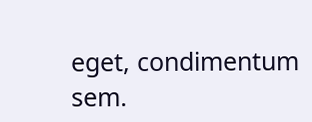eget, condimentum sem.